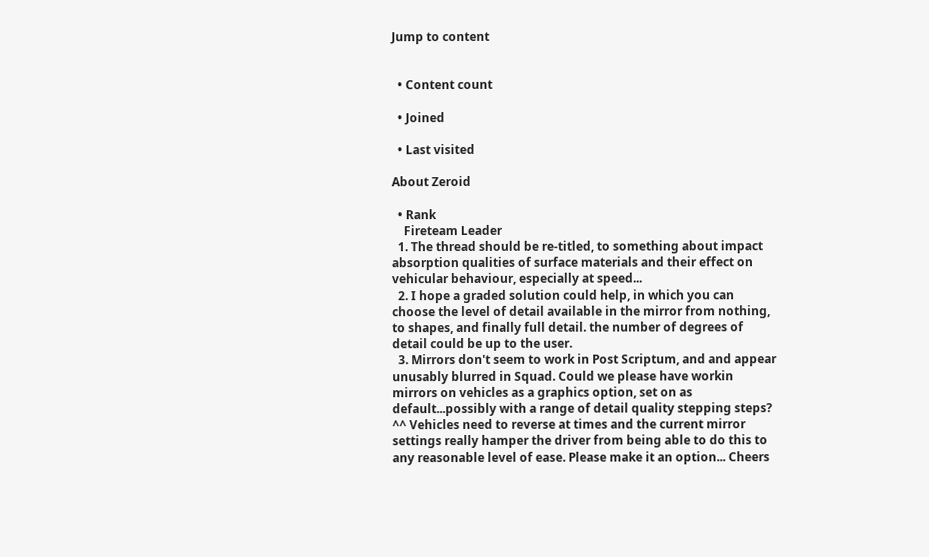Jump to content


  • Content count

  • Joined

  • Last visited

About Zeroid

  • Rank
    Fireteam Leader
  1. The thread should be re-titled, to something about impact absorption qualities of surface materials and their effect on vehicular behaviour, especially at speed...
  2. I hope a graded solution could help, in which you can choose the level of detail available in the mirror from nothing, to shapes, and finally full detail. the number of degrees of detail could be up to the user.
  3. Mirrors don't seem to work in Post Scriptum, and and appear unusably blurred in Squad. Could we please have workin mirrors on vehicles as a graphics option, set on as default...possibly with a range of detail quality stepping steps? ^^ Vehicles need to reverse at times and the current mirror settings really hamper the driver from being able to do this to any reasonable level of ease. Please make it an option... Cheers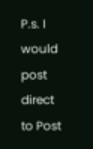P.s. I would post direct to Post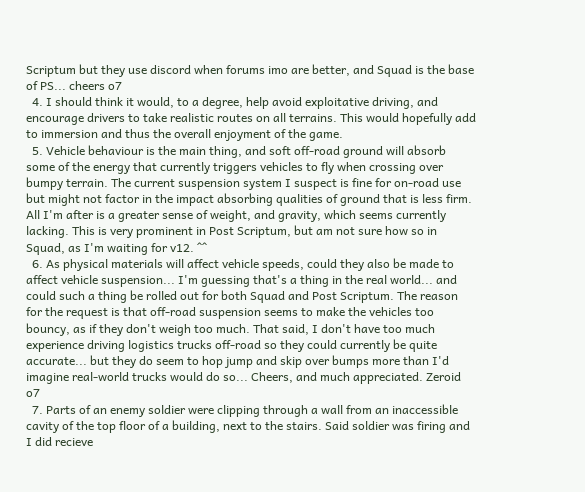Scriptum but they use discord when forums imo are better, and Squad is the base of PS... cheers o7
  4. I should think it would, to a degree, help avoid exploitative driving, and encourage drivers to take realistic routes on all terrains. This would hopefully add to immersion and thus the overall enjoyment of the game.
  5. Vehicle behaviour is the main thing, and soft off-road ground will absorb some of the energy that currently triggers vehicles to fly when crossing over bumpy terrain. The current suspension system I suspect is fine for on-road use but might not factor in the impact absorbing qualities of ground that is less firm. All I'm after is a greater sense of weight, and gravity, which seems currently lacking. This is very prominent in Post Scriptum, but am not sure how so in Squad, as I'm waiting for v12. ^^
  6. As physical materials will affect vehicle speeds, could they also be made to affect vehicle suspension... I'm guessing that's a thing in the real world... and could such a thing be rolled out for both Squad and Post Scriptum. The reason for the request is that off-road suspension seems to make the vehicles too bouncy, as if they don't weigh too much. That said, I don't have too much experience driving logistics trucks off-road so they could currently be quite accurate... but they do seem to hop jump and skip over bumps more than I'd imagine real-world trucks would do so... Cheers, and much appreciated. Zeroid o7
  7. Parts of an enemy soldier were clipping through a wall from an inaccessible cavity of the top floor of a building, next to the stairs. Said soldier was firing and I did recieve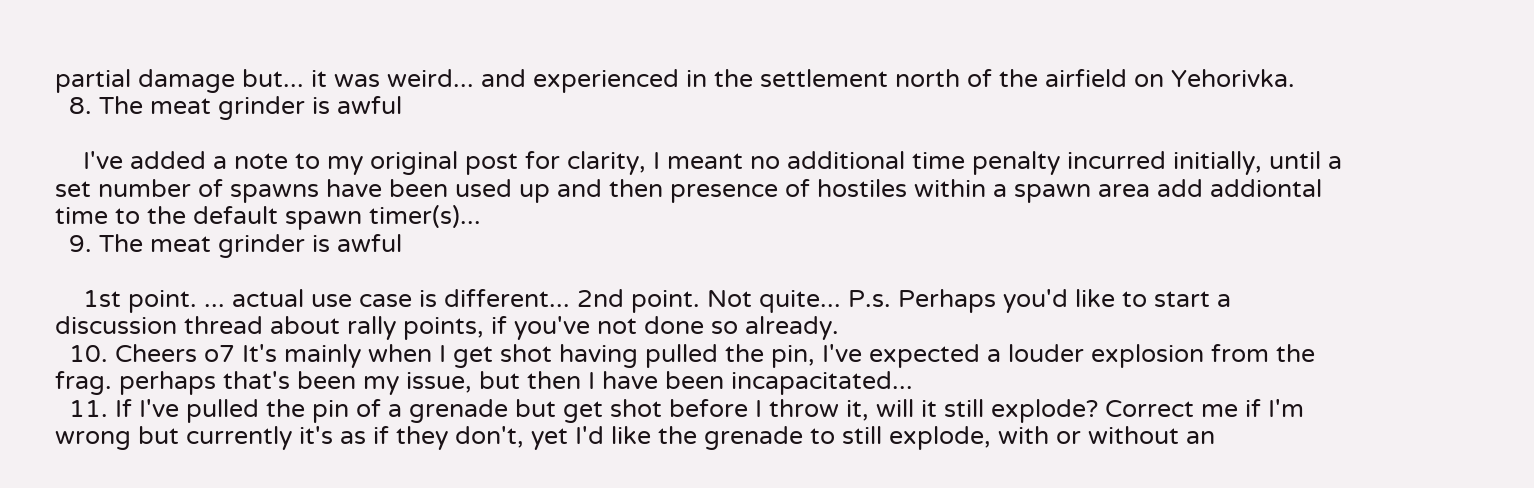partial damage but... it was weird... and experienced in the settlement north of the airfield on Yehorivka.
  8. The meat grinder is awful

    I've added a note to my original post for clarity, I meant no additional time penalty incurred initially, until a set number of spawns have been used up and then presence of hostiles within a spawn area add addiontal time to the default spawn timer(s)...
  9. The meat grinder is awful

    1st point. ... actual use case is different... 2nd point. Not quite... P.s. Perhaps you'd like to start a discussion thread about rally points, if you've not done so already.
  10. Cheers o7 It's mainly when I get shot having pulled the pin, I've expected a louder explosion from the frag. perhaps that's been my issue, but then I have been incapacitated...
  11. If I've pulled the pin of a grenade but get shot before I throw it, will it still explode? Correct me if I'm wrong but currently it's as if they don't, yet I'd like the grenade to still explode, with or without an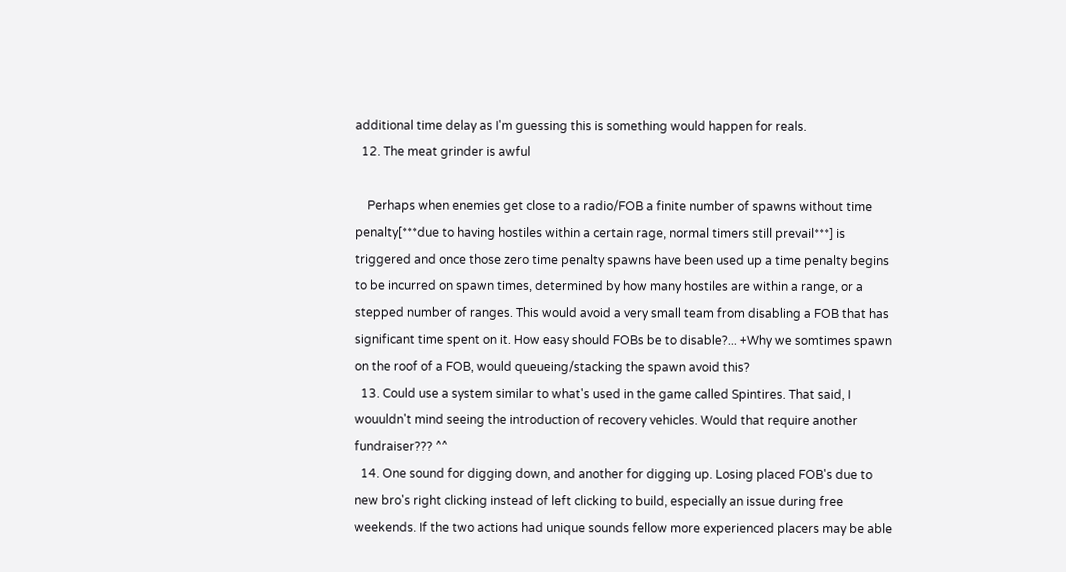additional time delay as I'm guessing this is something would happen for reals.
  12. The meat grinder is awful

    Perhaps when enemies get close to a radio/FOB a finite number of spawns without time penalty[***due to having hostiles within a certain rage, normal timers still prevail***] is triggered and once those zero time penalty spawns have been used up a time penalty begins to be incurred on spawn times, determined by how many hostiles are within a range, or a stepped number of ranges. This would avoid a very small team from disabling a FOB that has significant time spent on it. How easy should FOBs be to disable?... +Why we somtimes spawn on the roof of a FOB, would queueing/stacking the spawn avoid this?
  13. Could use a system similar to what's used in the game called Spintires. That said, I wouuldn't mind seeing the introduction of recovery vehicles. Would that require another fundraiser??? ^^
  14. One sound for digging down, and another for digging up. Losing placed FOB's due to new bro's right clicking instead of left clicking to build, especially an issue during free weekends. If the two actions had unique sounds fellow more experienced placers may be able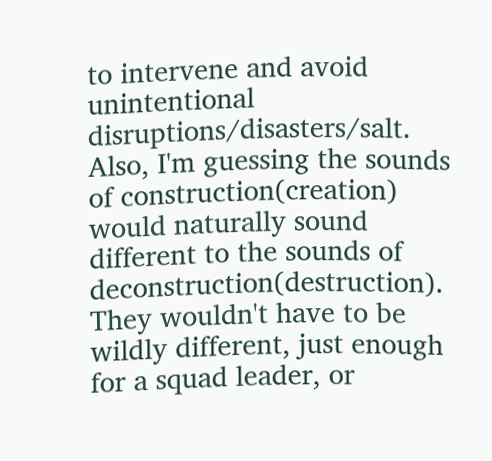to intervene and avoid unintentional disruptions/disasters/salt. Also, I'm guessing the sounds of construction(creation) would naturally sound different to the sounds of deconstruction(destruction). They wouldn't have to be wildly different, just enough for a squad leader, or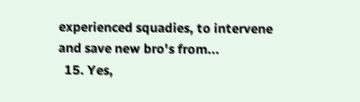experienced squadies, to intervene and save new bro's from...
  15. Yes,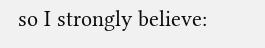so I strongly believe: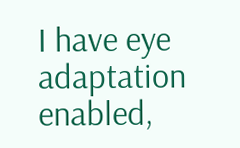I have eye adaptation enabled,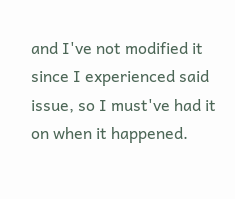and I've not modified it since I experienced said issue, so I must've had it on when it happened.